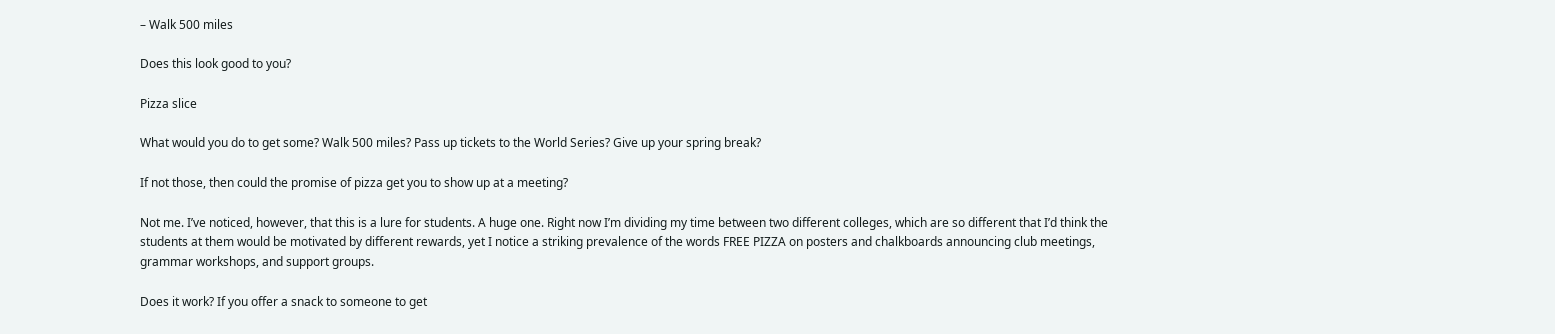– Walk 500 miles

Does this look good to you?

Pizza slice

What would you do to get some? Walk 500 miles? Pass up tickets to the World Series? Give up your spring break?

If not those, then could the promise of pizza get you to show up at a meeting?

Not me. I’ve noticed, however, that this is a lure for students. A huge one. Right now I’m dividing my time between two different colleges, which are so different that I’d think the students at them would be motivated by different rewards, yet I notice a striking prevalence of the words FREE PIZZA on posters and chalkboards announcing club meetings, grammar workshops, and support groups.

Does it work? If you offer a snack to someone to get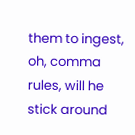them to ingest, oh, comma rules, will he stick around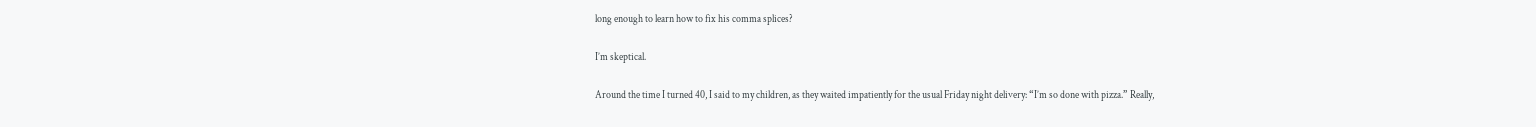long enough to learn how to fix his comma splices?

I’m skeptical.

Around the time I turned 40, I said to my children, as they waited impatiently for the usual Friday night delivery: “I’m so done with pizza.” Really,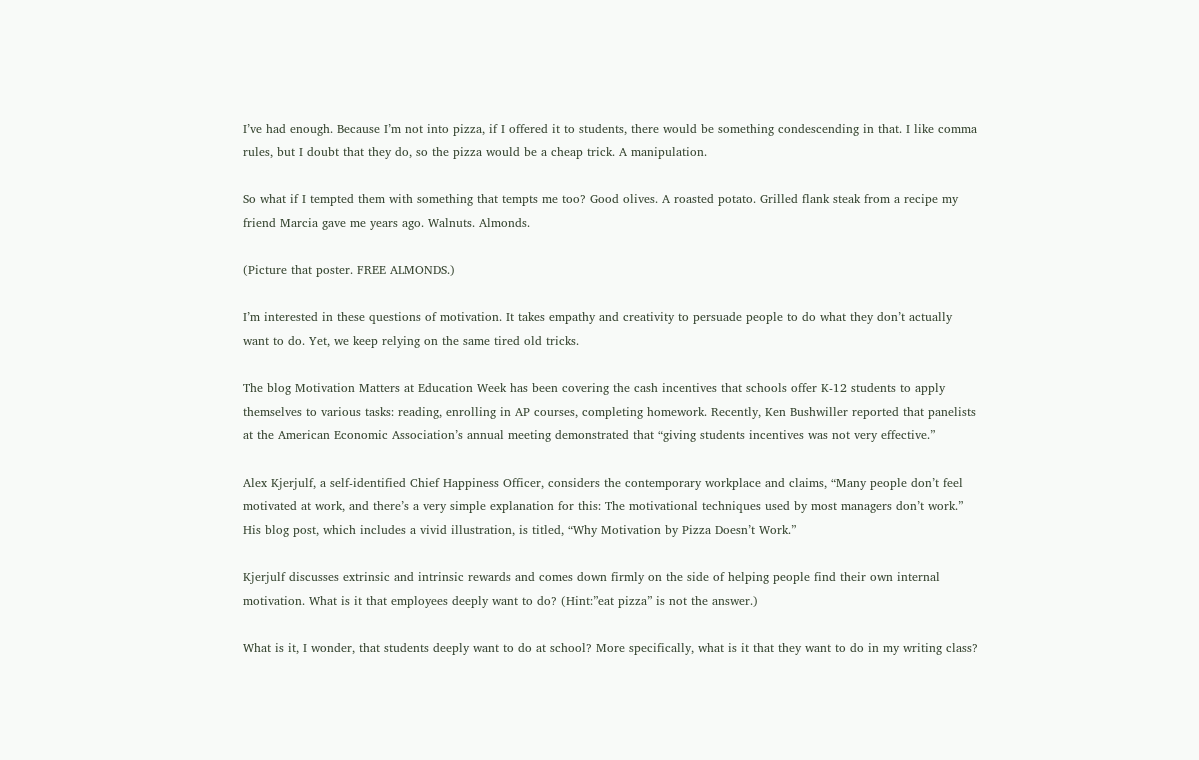I’ve had enough. Because I’m not into pizza, if I offered it to students, there would be something condescending in that. I like comma rules, but I doubt that they do, so the pizza would be a cheap trick. A manipulation.

So what if I tempted them with something that tempts me too? Good olives. A roasted potato. Grilled flank steak from a recipe my friend Marcia gave me years ago. Walnuts. Almonds.

(Picture that poster. FREE ALMONDS.)

I’m interested in these questions of motivation. It takes empathy and creativity to persuade people to do what they don’t actually want to do. Yet, we keep relying on the same tired old tricks.

The blog Motivation Matters at Education Week has been covering the cash incentives that schools offer K-12 students to apply themselves to various tasks: reading, enrolling in AP courses, completing homework. Recently, Ken Bushwiller reported that panelists at the American Economic Association’s annual meeting demonstrated that “giving students incentives was not very effective.”

Alex Kjerjulf, a self-identified Chief Happiness Officer, considers the contemporary workplace and claims, “Many people don’t feel motivated at work, and there’s a very simple explanation for this: The motivational techniques used by most managers don’t work.” His blog post, which includes a vivid illustration, is titled, “Why Motivation by Pizza Doesn’t Work.”

Kjerjulf discusses extrinsic and intrinsic rewards and comes down firmly on the side of helping people find their own internal motivation. What is it that employees deeply want to do? (Hint:”eat pizza” is not the answer.)

What is it, I wonder, that students deeply want to do at school? More specifically, what is it that they want to do in my writing class?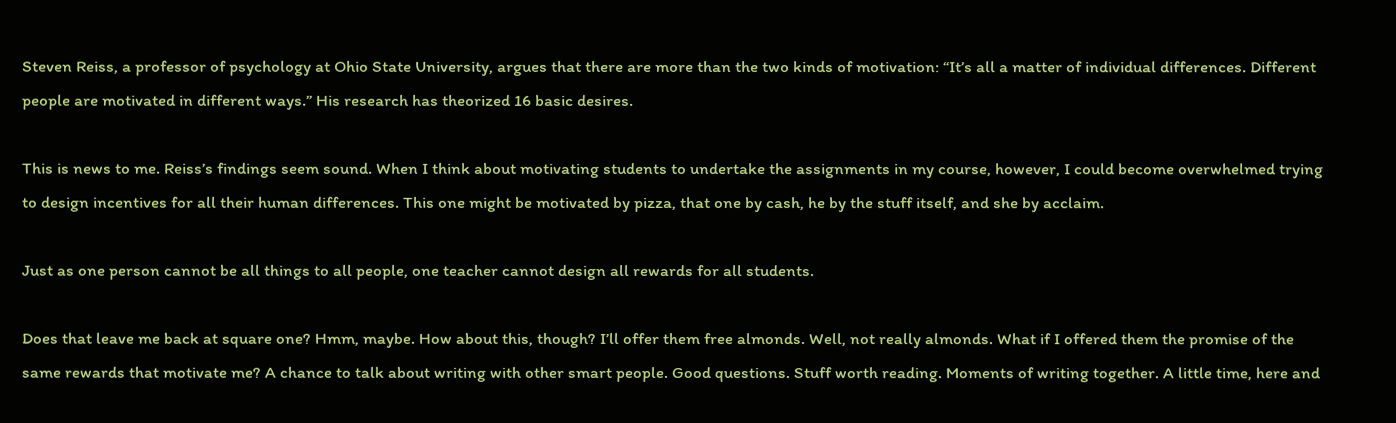Steven Reiss, a professor of psychology at Ohio State University, argues that there are more than the two kinds of motivation: “It’s all a matter of individual differences. Different people are motivated in different ways.” His research has theorized 16 basic desires.

This is news to me. Reiss’s findings seem sound. When I think about motivating students to undertake the assignments in my course, however, I could become overwhelmed trying to design incentives for all their human differences. This one might be motivated by pizza, that one by cash, he by the stuff itself, and she by acclaim.

Just as one person cannot be all things to all people, one teacher cannot design all rewards for all students.

Does that leave me back at square one? Hmm, maybe. How about this, though? I’ll offer them free almonds. Well, not really almonds. What if I offered them the promise of the same rewards that motivate me? A chance to talk about writing with other smart people. Good questions. Stuff worth reading. Moments of writing together. A little time, here and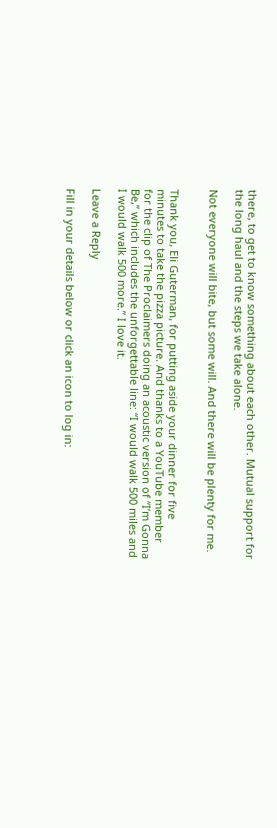there, to get to know something about each other. Mutual support for the long haul and the steps we take alone.

Not everyone will bite, but some will. And there will be plenty for me.


Thank you, Eli Guterman, for putting aside your dinner for five minutes to take the pizza picture. And thanks to a YouTube member for the clip of The Proclaimers doing an acoustic version of “I’m Gonna Be,” which includes the unforgettable line: “I would walk 500 miles and I would walk 500 more.” I love it.

Leave a Reply

Fill in your details below or click an icon to log in: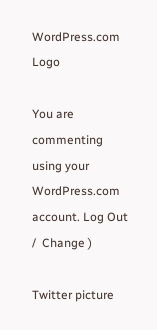WordPress.com Logo

You are commenting using your WordPress.com account. Log Out /  Change )

Twitter picture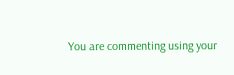You are commenting using your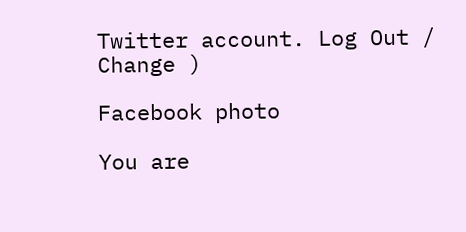Twitter account. Log Out /  Change )

Facebook photo

You are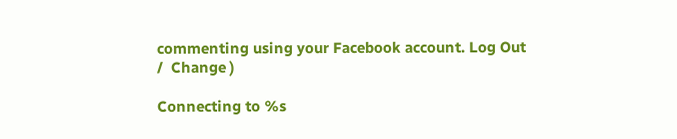commenting using your Facebook account. Log Out /  Change )

Connecting to %s